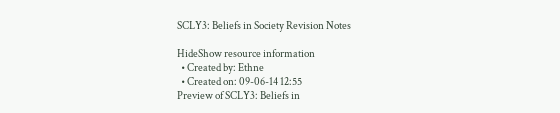SCLY3: Beliefs in Society Revision Notes

HideShow resource information
  • Created by: Ethne
  • Created on: 09-06-14 12:55
Preview of SCLY3: Beliefs in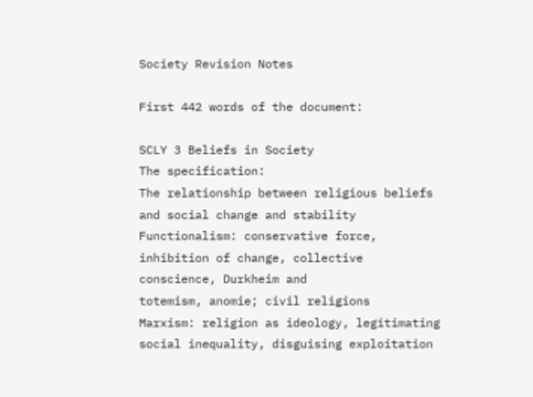Society Revision Notes

First 442 words of the document:

SCLY 3 Beliefs in Society
The specification:
The relationship between religious beliefs and social change and stability
Functionalism: conservative force, inhibition of change, collective conscience, Durkheim and
totemism, anomie; civil religions
Marxism: religion as ideology, legitimating social inequality, disguising exploitation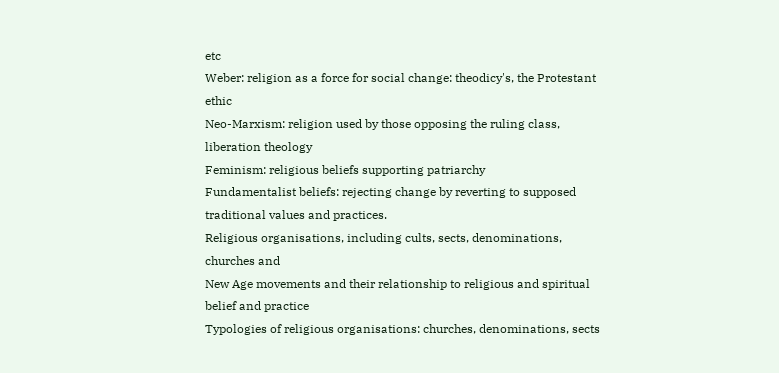etc
Weber: religion as a force for social change: theodicy's, the Protestant ethic
Neo-Marxism: religion used by those opposing the ruling class, liberation theology
Feminism: religious beliefs supporting patriarchy
Fundamentalist beliefs: rejecting change by reverting to supposed traditional values and practices.
Religious organisations, including cults, sects, denominations, churches and
New Age movements and their relationship to religious and spiritual belief and practice
Typologies of religious organisations: churches, denominations, sects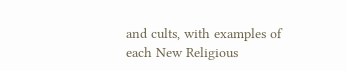and cults, with examples of
each New Religious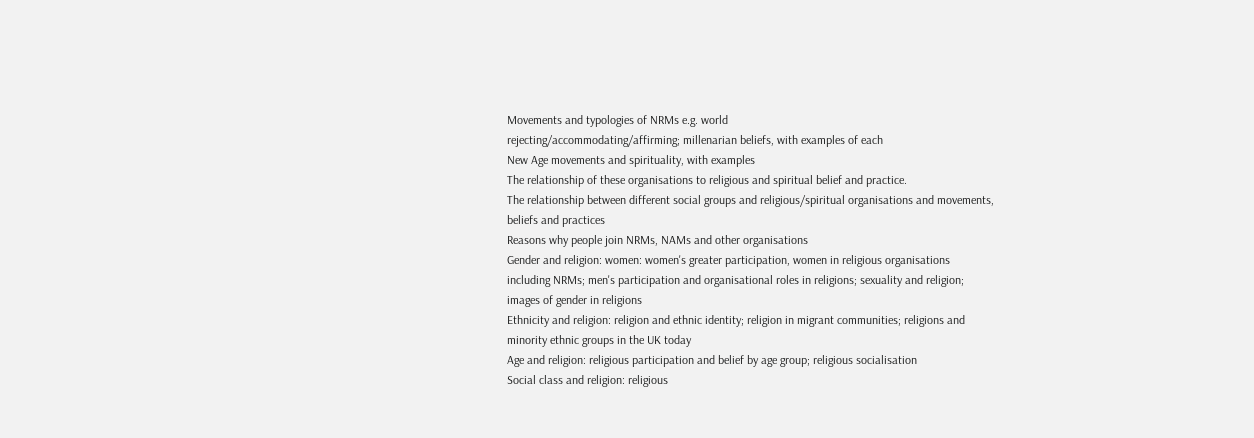Movements and typologies of NRMs e.g. world
rejecting/accommodating/affirming; millenarian beliefs, with examples of each
New Age movements and spirituality, with examples
The relationship of these organisations to religious and spiritual belief and practice.
The relationship between different social groups and religious/spiritual organisations and movements,
beliefs and practices
Reasons why people join NRMs, NAMs and other organisations
Gender and religion: women: women's greater participation, women in religious organisations
including NRMs; men's participation and organisational roles in religions; sexuality and religion;
images of gender in religions
Ethnicity and religion: religion and ethnic identity; religion in migrant communities; religions and
minority ethnic groups in the UK today
Age and religion: religious participation and belief by age group; religious socialisation
Social class and religion: religious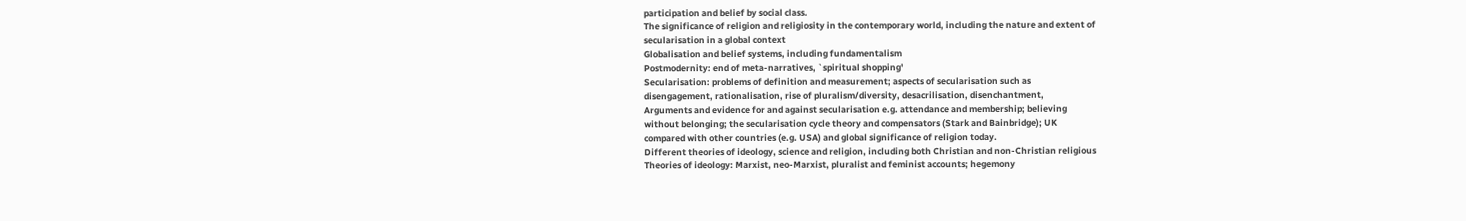participation and belief by social class.
The significance of religion and religiosity in the contemporary world, including the nature and extent of
secularisation in a global context
Globalisation and belief systems, including fundamentalism
Postmodernity: end of meta-narratives, `spiritual shopping'
Secularisation: problems of definition and measurement; aspects of secularisation such as
disengagement, rationalisation, rise of pluralism/diversity, desacrilisation, disenchantment,
Arguments and evidence for and against secularisation e.g. attendance and membership; believing
without belonging; the secularisation cycle theory and compensators (Stark and Bainbridge); UK
compared with other countries (e.g. USA) and global significance of religion today.
Different theories of ideology, science and religion, including both Christian and non-Christian religious
Theories of ideology: Marxist, neo-Marxist, pluralist and feminist accounts; hegemony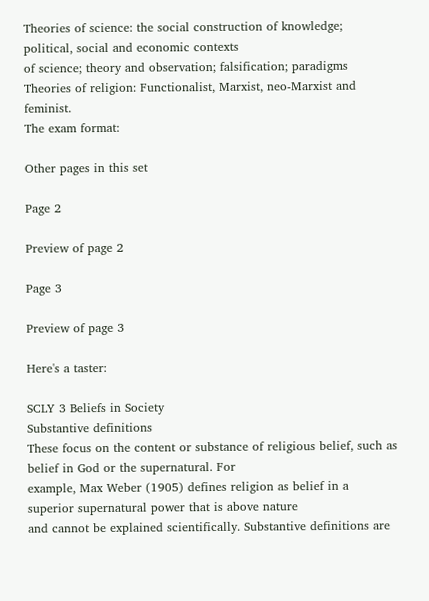Theories of science: the social construction of knowledge; political, social and economic contexts
of science; theory and observation; falsification; paradigms
Theories of religion: Functionalist, Marxist, neo-Marxist and feminist.
The exam format:

Other pages in this set

Page 2

Preview of page 2

Page 3

Preview of page 3

Here's a taster:

SCLY 3 Beliefs in Society
Substantive definitions
These focus on the content or substance of religious belief, such as belief in God or the supernatural. For
example, Max Weber (1905) defines religion as belief in a superior supernatural power that is above nature
and cannot be explained scientifically. Substantive definitions are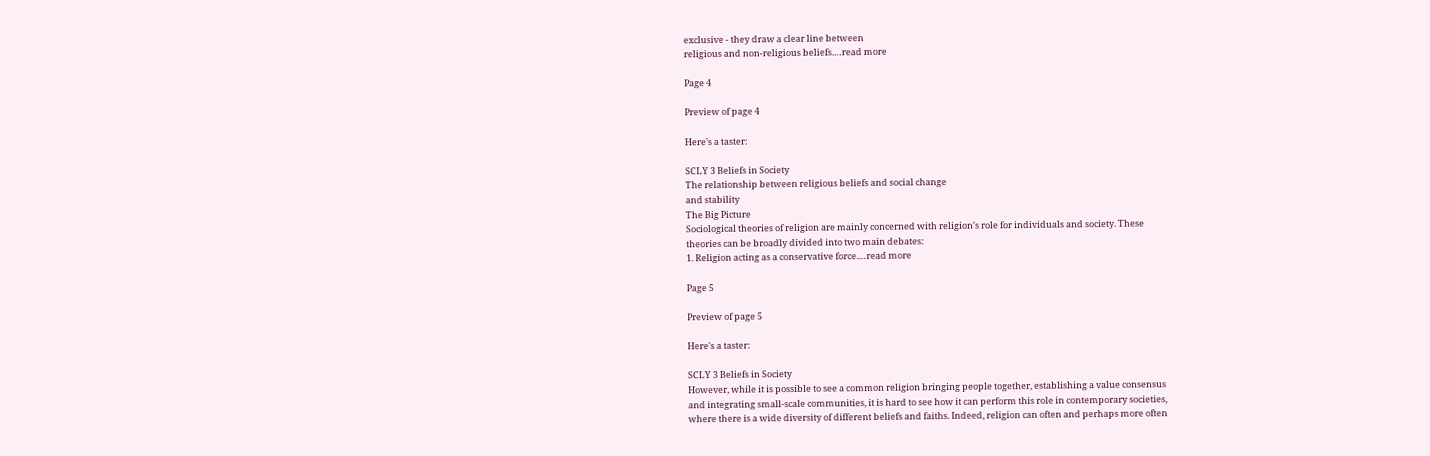exclusive - they draw a clear line between
religious and non-religious beliefs.…read more

Page 4

Preview of page 4

Here's a taster:

SCLY 3 Beliefs in Society
The relationship between religious beliefs and social change
and stability
The Big Picture
Sociological theories of religion are mainly concerned with religion's role for individuals and society. These
theories can be broadly divided into two main debates:
1. Religion acting as a conservative force.…read more

Page 5

Preview of page 5

Here's a taster:

SCLY 3 Beliefs in Society
However, while it is possible to see a common religion bringing people together, establishing a value consensus
and integrating small-scale communities, it is hard to see how it can perform this role in contemporary societies,
where there is a wide diversity of different beliefs and faiths. Indeed, religion can often and perhaps more often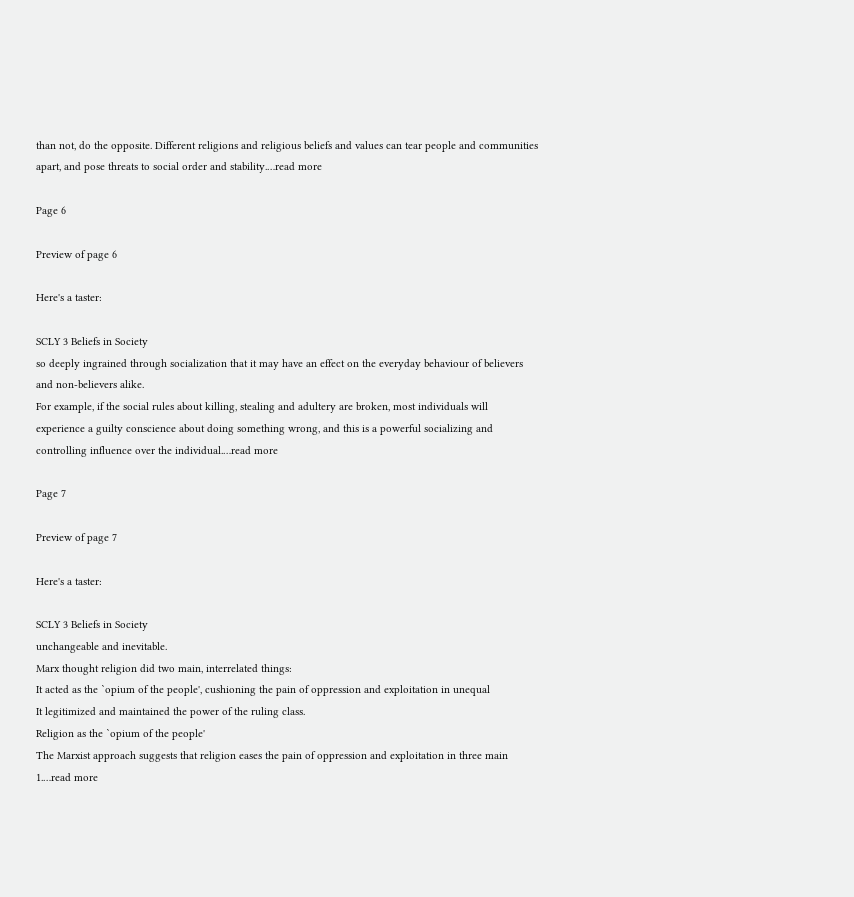than not, do the opposite. Different religions and religious beliefs and values can tear people and communities
apart, and pose threats to social order and stability.…read more

Page 6

Preview of page 6

Here's a taster:

SCLY 3 Beliefs in Society
so deeply ingrained through socialization that it may have an effect on the everyday behaviour of believers
and non-believers alike.
For example, if the social rules about killing, stealing and adultery are broken, most individuals will
experience a guilty conscience about doing something wrong, and this is a powerful socializing and
controlling influence over the individual.…read more

Page 7

Preview of page 7

Here's a taster:

SCLY 3 Beliefs in Society
unchangeable and inevitable.
Marx thought religion did two main, interrelated things:
It acted as the `opium of the people', cushioning the pain of oppression and exploitation in unequal
It legitimized and maintained the power of the ruling class.
Religion as the `opium of the people'
The Marxist approach suggests that religion eases the pain of oppression and exploitation in three main
1.…read more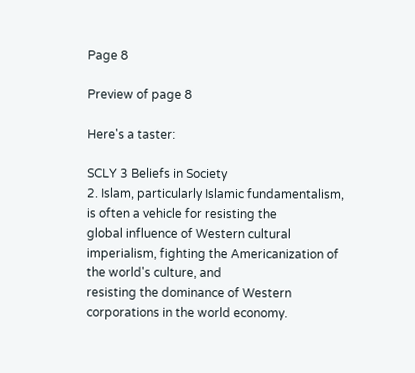Page 8

Preview of page 8

Here's a taster:

SCLY 3 Beliefs in Society
2. Islam, particularly Islamic fundamentalism, is often a vehicle for resisting the
global influence of Western cultural imperialism, fighting the Americanization of the world's culture, and
resisting the dominance of Western corporations in the world economy.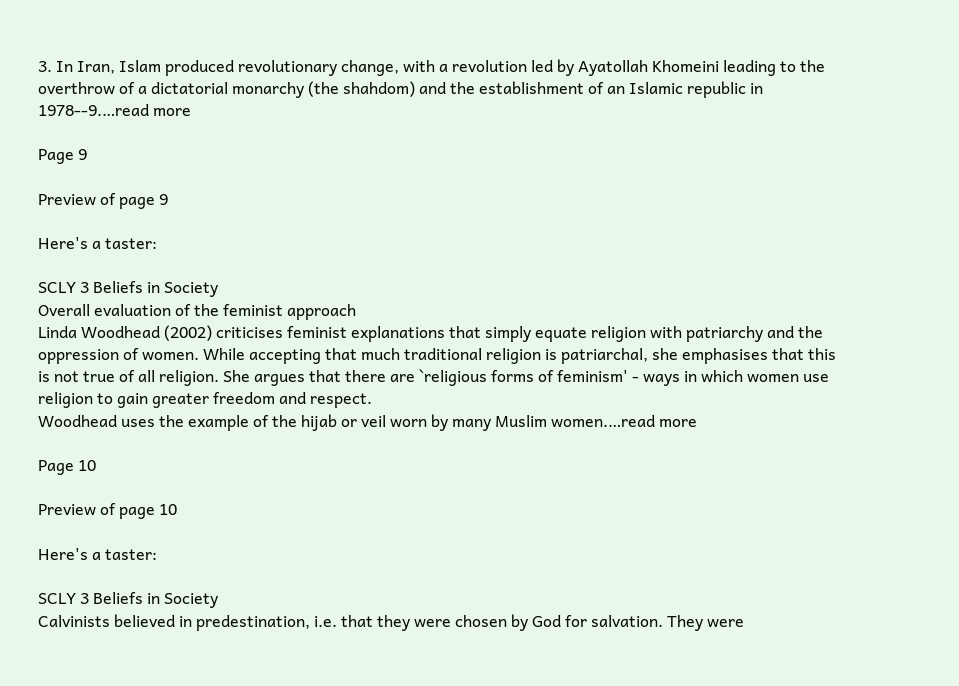3. In Iran, Islam produced revolutionary change, with a revolution led by Ayatollah Khomeini leading to the
overthrow of a dictatorial monarchy (the shahdom) and the establishment of an Islamic republic in
1978--9.…read more

Page 9

Preview of page 9

Here's a taster:

SCLY 3 Beliefs in Society
Overall evaluation of the feminist approach
Linda Woodhead (2002) criticises feminist explanations that simply equate religion with patriarchy and the
oppression of women. While accepting that much traditional religion is patriarchal, she emphasises that this
is not true of all religion. She argues that there are `religious forms of feminism' - ways in which women use
religion to gain greater freedom and respect.
Woodhead uses the example of the hijab or veil worn by many Muslim women.…read more

Page 10

Preview of page 10

Here's a taster:

SCLY 3 Beliefs in Society
Calvinists believed in predestination, i.e. that they were chosen by God for salvation. They were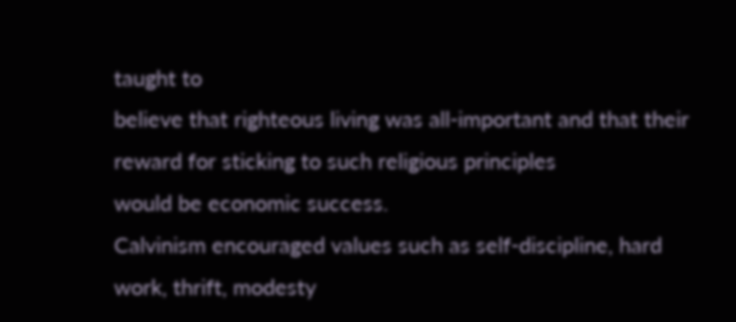taught to
believe that righteous living was all-important and that their reward for sticking to such religious principles
would be economic success.
Calvinism encouraged values such as self-discipline, hard work, thrift, modesty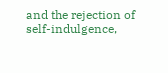and the rejection of
self-indulgence,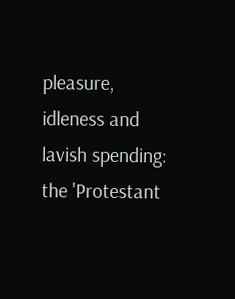pleasure, idleness and lavish spending: the 'Protestant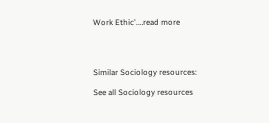Work Ethic'.…read more




Similar Sociology resources:

See all Sociology resources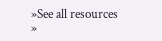»See all resources »